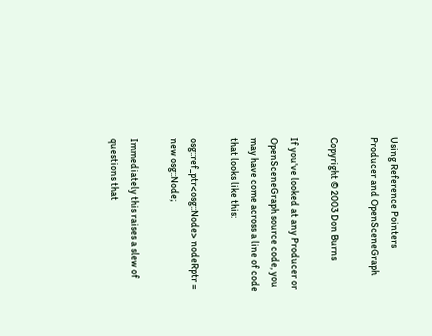Using Reference Pointers
Producer and OpenSceneGraph

Copyright © 2003 Don Burns

If you've looked at any Producer or OpenSceneGraph source code, you may have come across a line of code that looks like this:

osg::ref_ptr<osg::Node> nodeRptr = new osg::Node;

Immediately this raises a slew of questions that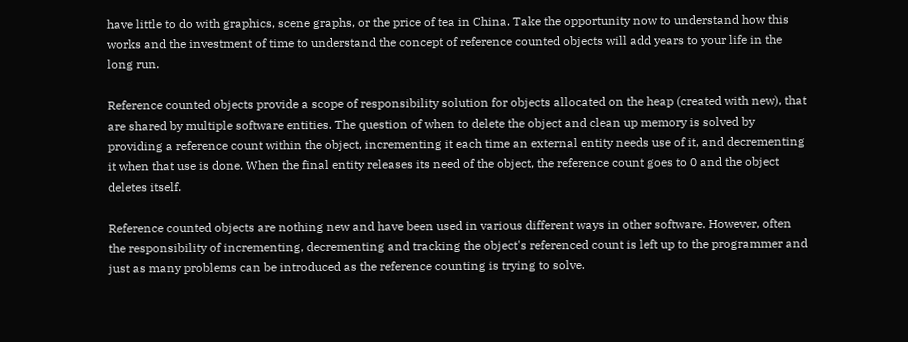have little to do with graphics, scene graphs, or the price of tea in China. Take the opportunity now to understand how this works and the investment of time to understand the concept of reference counted objects will add years to your life in the long run.

Reference counted objects provide a scope of responsibility solution for objects allocated on the heap (created with new), that are shared by multiple software entities. The question of when to delete the object and clean up memory is solved by providing a reference count within the object, incrementing it each time an external entity needs use of it, and decrementing it when that use is done. When the final entity releases its need of the object, the reference count goes to 0 and the object deletes itself.

Reference counted objects are nothing new and have been used in various different ways in other software. However, often the responsibility of incrementing, decrementing and tracking the object's referenced count is left up to the programmer and just as many problems can be introduced as the reference counting is trying to solve.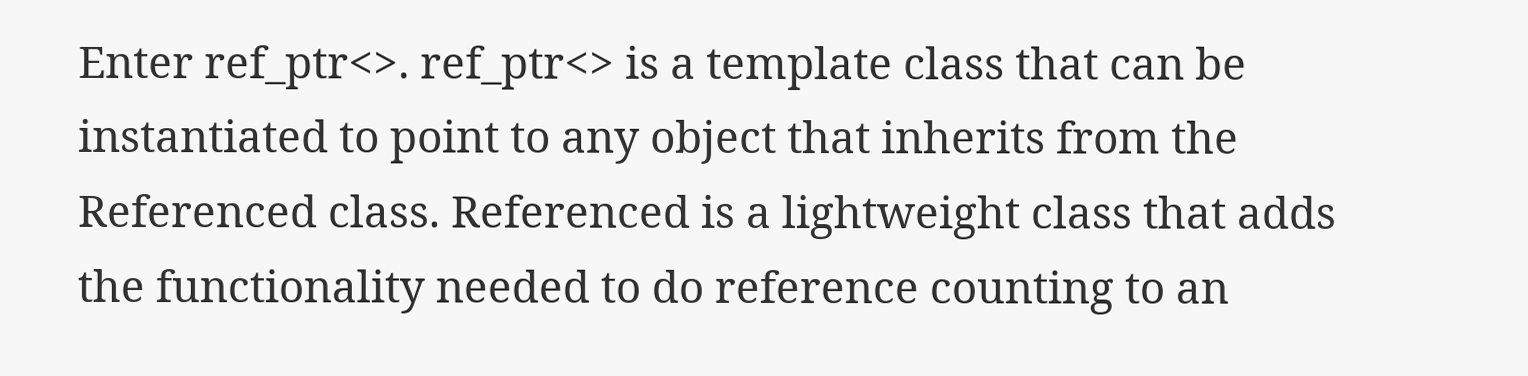Enter ref_ptr<>. ref_ptr<> is a template class that can be instantiated to point to any object that inherits from the Referenced class. Referenced is a lightweight class that adds the functionality needed to do reference counting to an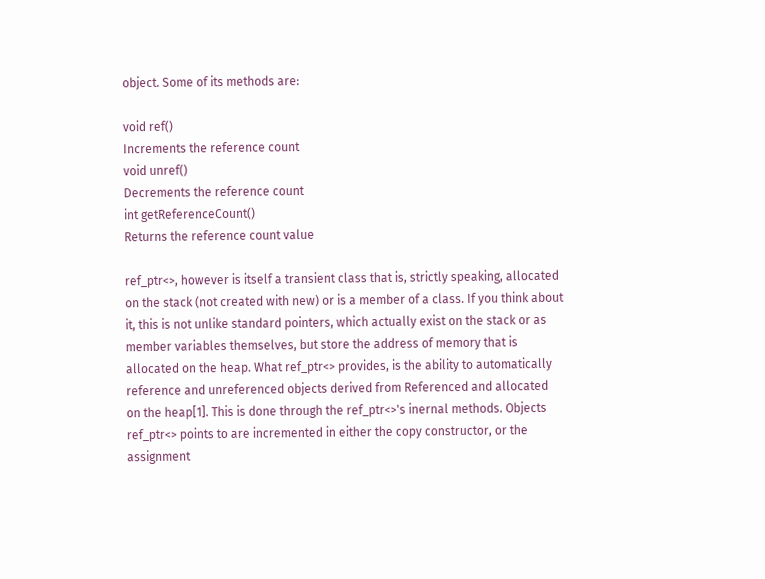object. Some of its methods are:

void ref()
Increments the reference count
void unref()
Decrements the reference count
int getReferenceCount()
Returns the reference count value

ref_ptr<>, however is itself a transient class that is, strictly speaking, allocated on the stack (not created with new) or is a member of a class. If you think about it, this is not unlike standard pointers, which actually exist on the stack or as member variables themselves, but store the address of memory that is allocated on the heap. What ref_ptr<> provides, is the ability to automatically reference and unreferenced objects derived from Referenced and allocated on the heap[1]. This is done through the ref_ptr<>'s inernal methods. Objects ref_ptr<> points to are incremented in either the copy constructor, or the assignment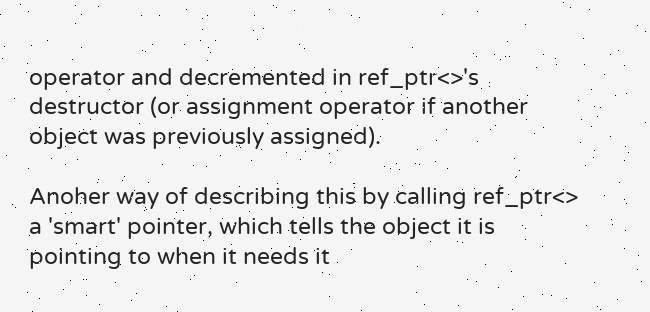operator and decremented in ref_ptr<>'s destructor (or assignment operator if another object was previously assigned).

Anoher way of describing this by calling ref_ptr<> a 'smart' pointer, which tells the object it is pointing to when it needs it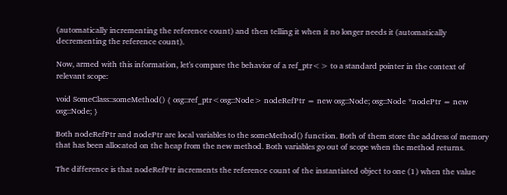(automatically incrementing the reference count) and then telling it when it no longer needs it (automatically decrementing the reference count).

Now, armed with this information, let's compare the behavior of a ref_ptr<> to a standard pointer in the context of relevant scope:

void SomeClass::someMethod() { osg::ref_ptr<osg::Node> nodeRefPtr = new osg::Node; osg::Node *nodePtr = new osg::Node; }

Both nodeRefPtr and nodePtr are local variables to the someMethod() function. Both of them store the address of memory that has been allocated on the heap from the new method. Both variables go out of scope when the method returns.

The difference is that nodeRefPtr increments the reference count of the instantiated object to one (1) when the value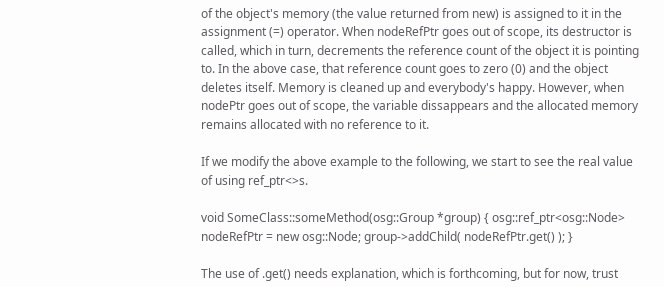of the object's memory (the value returned from new) is assigned to it in the assignment (=) operator. When nodeRefPtr goes out of scope, its destructor is called, which in turn, decrements the reference count of the object it is pointing to. In the above case, that reference count goes to zero (0) and the object deletes itself. Memory is cleaned up and everybody's happy. However, when nodePtr goes out of scope, the variable dissappears and the allocated memory remains allocated with no reference to it.

If we modify the above example to the following, we start to see the real value of using ref_ptr<>s.

void SomeClass::someMethod(osg::Group *group) { osg::ref_ptr<osg::Node> nodeRefPtr = new osg::Node; group->addChild( nodeRefPtr.get() ); }

The use of .get() needs explanation, which is forthcoming, but for now, trust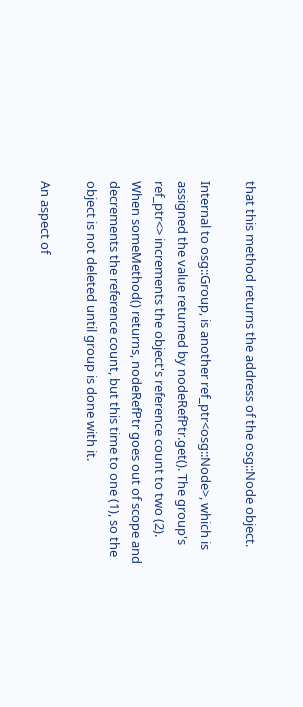that this method returns the address of the osg::Node object.

Internal to osg::Group, is another ref_ptr<osg::Node>, which is assigned the value returned by nodeRefPtr.get(). The group's ref_ptr<> increments the object's reference count to two (2). When someMethod() returns, nodeRefPtr goes out of scope and decrements the reference count, but this time to one (1), so the object is not deleted until group is done with it.

An aspect of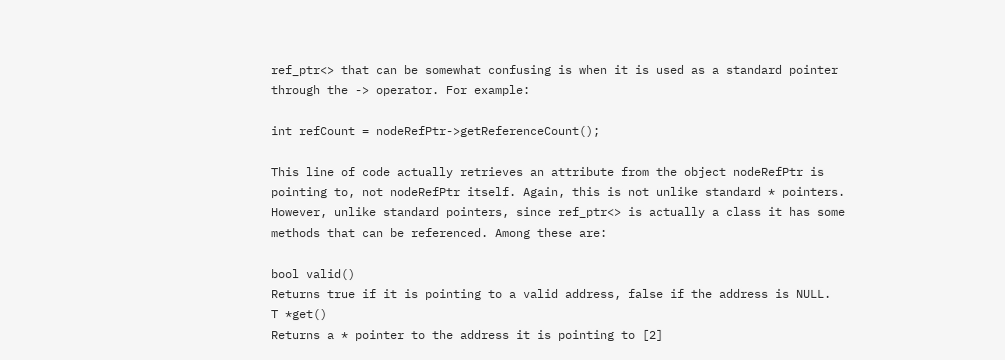ref_ptr<> that can be somewhat confusing is when it is used as a standard pointer through the -> operator. For example:

int refCount = nodeRefPtr->getReferenceCount();

This line of code actually retrieves an attribute from the object nodeRefPtr is pointing to, not nodeRefPtr itself. Again, this is not unlike standard * pointers. However, unlike standard pointers, since ref_ptr<> is actually a class it has some methods that can be referenced. Among these are:

bool valid()
Returns true if it is pointing to a valid address, false if the address is NULL.
T *get()
Returns a * pointer to the address it is pointing to [2]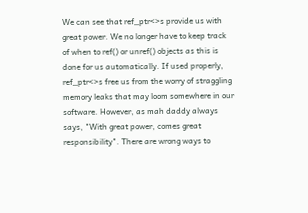We can see that ref_ptr<>s provide us with great power. We no longer have to keep track of when to ref() or unref() objects as this is done for us automatically. If used properly, ref_ptr<>s free us from the worry of straggling memory leaks that may loom somewhere in our software. However, as mah daddy always says, "With great power, comes great responsibility". There are wrong ways to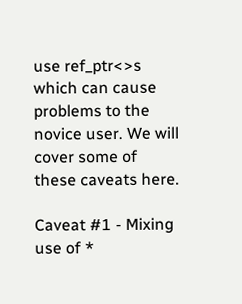use ref_ptr<>s which can cause problems to the novice user. We will cover some of these caveats here.

Caveat #1 - Mixing use of *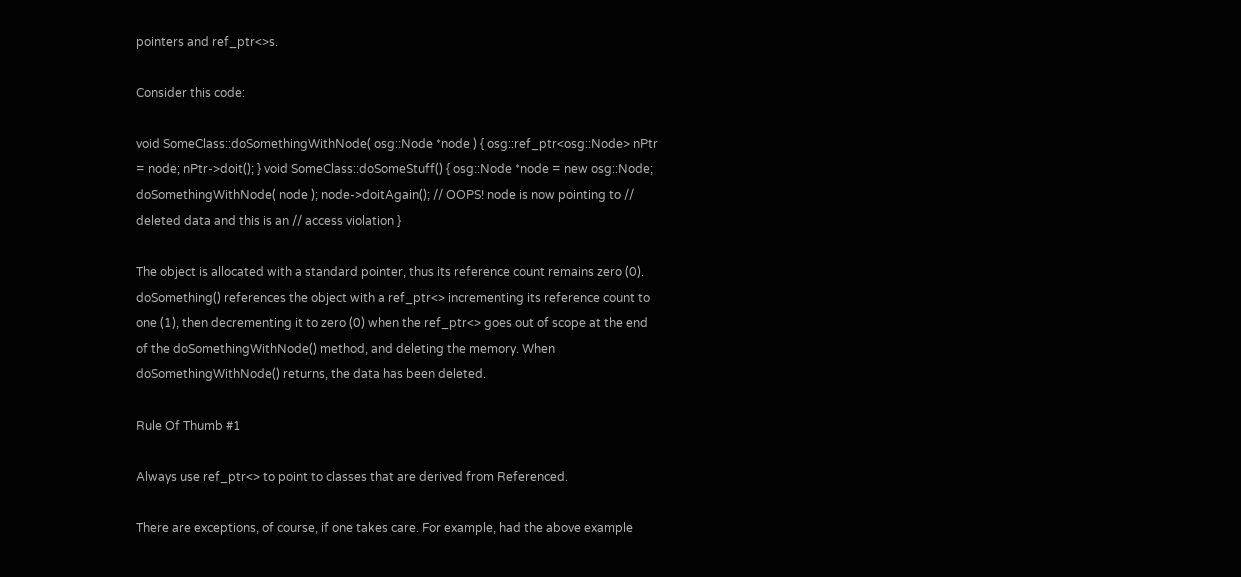pointers and ref_ptr<>s.

Consider this code:

void SomeClass::doSomethingWithNode( osg::Node *node ) { osg::ref_ptr<osg::Node> nPtr = node; nPtr->doit(); } void SomeClass::doSomeStuff() { osg::Node *node = new osg::Node; doSomethingWithNode( node ); node->doitAgain(); // OOPS! node is now pointing to // deleted data and this is an // access violation }

The object is allocated with a standard pointer, thus its reference count remains zero (0). doSomething() references the object with a ref_ptr<> incrementing its reference count to one (1), then decrementing it to zero (0) when the ref_ptr<> goes out of scope at the end of the doSomethingWithNode() method, and deleting the memory. When doSomethingWithNode() returns, the data has been deleted.

Rule Of Thumb #1

Always use ref_ptr<> to point to classes that are derived from Referenced.

There are exceptions, of course, if one takes care. For example, had the above example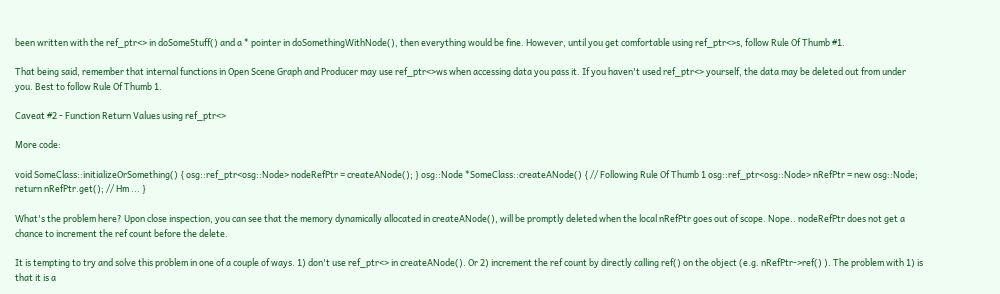been written with the ref_ptr<> in doSomeStuff() and a * pointer in doSomethingWithNode(), then everything would be fine. However, until you get comfortable using ref_ptr<>s, follow Rule Of Thumb #1.

That being said, remember that internal functions in Open Scene Graph and Producer may use ref_ptr<>ws when accessing data you pass it. If you haven't used ref_ptr<> yourself, the data may be deleted out from under you. Best to follow Rule Of Thumb 1.

Caveat #2 - Function Return Values using ref_ptr<>

More code:

void SomeClass::initializeOrSomething() { osg::ref_ptr<osg::Node> nodeRefPtr = createANode(); } osg::Node *SomeClass::createANode() { // Following Rule Of Thumb 1 osg::ref_ptr<osg::Node> nRefPtr = new osg::Node; return nRefPtr.get(); // Hm ... }

What's the problem here? Upon close inspection, you can see that the memory dynamically allocated in createANode(), will be promptly deleted when the local nRefPtr goes out of scope. Nope.. nodeRefPtr does not get a chance to increment the ref count before the delete.

It is tempting to try and solve this problem in one of a couple of ways. 1) don't use ref_ptr<> in createANode(). Or 2) increment the ref count by directly calling ref() on the object (e.g. nRefPtr->ref() ). The problem with 1) is that it is a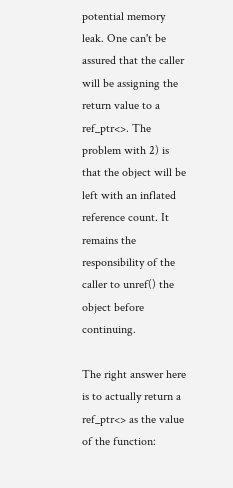potential memory leak. One can't be assured that the caller will be assigning the return value to a ref_ptr<>. The problem with 2) is that the object will be left with an inflated reference count. It remains the responsibility of the caller to unref() the object before continuing.

The right answer here is to actually return a ref_ptr<> as the value of the function: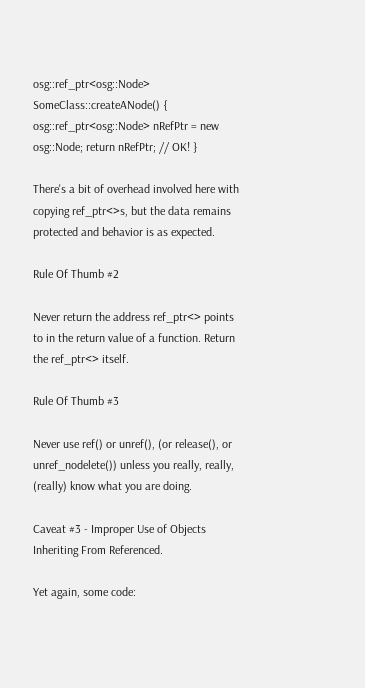osg::ref_ptr<osg::Node> SomeClass::createANode() { osg::ref_ptr<osg::Node> nRefPtr = new osg::Node; return nRefPtr; // OK! }

There's a bit of overhead involved here with copying ref_ptr<>s, but the data remains protected and behavior is as expected.

Rule Of Thumb #2

Never return the address ref_ptr<> points to in the return value of a function. Return the ref_ptr<> itself.

Rule Of Thumb #3

Never use ref() or unref(), (or release(), or unref_nodelete()) unless you really, really, (really) know what you are doing.

Caveat #3 - Improper Use of Objects Inheriting From Referenced.

Yet again, some code: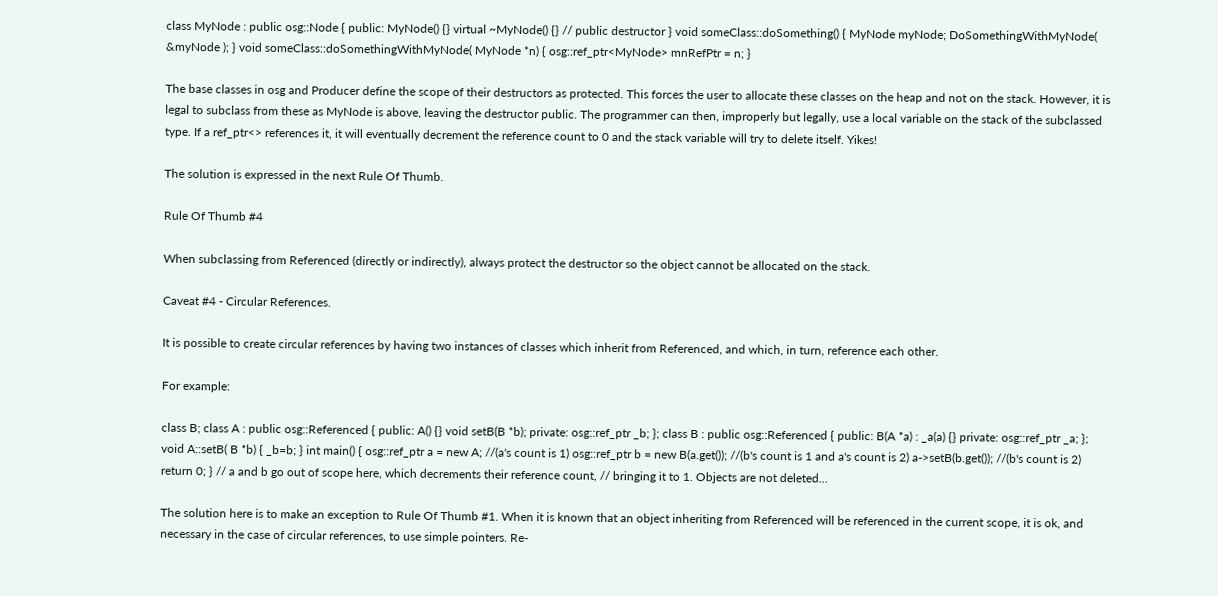class MyNode : public osg::Node { public: MyNode() {} virtual ~MyNode() {} // public destructor } void someClass::doSomething() { MyNode myNode; DoSomethingWithMyNode( &myNode ); } void someClass::doSomethingWithMyNode( MyNode *n) { osg::ref_ptr<MyNode> mnRefPtr = n; }

The base classes in osg and Producer define the scope of their destructors as protected. This forces the user to allocate these classes on the heap and not on the stack. However, it is legal to subclass from these as MyNode is above, leaving the destructor public. The programmer can then, improperly but legally, use a local variable on the stack of the subclassed type. If a ref_ptr<> references it, it will eventually decrement the reference count to 0 and the stack variable will try to delete itself. Yikes!

The solution is expressed in the next Rule Of Thumb.

Rule Of Thumb #4

When subclassing from Referenced (directly or indirectly), always protect the destructor so the object cannot be allocated on the stack.

Caveat #4 - Circular References.

It is possible to create circular references by having two instances of classes which inherit from Referenced, and which, in turn, reference each other.

For example:

class B; class A : public osg::Referenced { public: A() {} void setB(B *b); private: osg::ref_ptr _b; }; class B : public osg::Referenced { public: B(A *a) : _a(a) {} private: osg::ref_ptr _a; }; void A::setB( B *b) { _b=b; } int main() { osg::ref_ptr a = new A; //(a's count is 1) osg::ref_ptr b = new B(a.get()); //(b's count is 1 and a's count is 2) a->setB(b.get()); //(b's count is 2) return 0; } // a and b go out of scope here, which decrements their reference count, // bringing it to 1. Objects are not deleted...

The solution here is to make an exception to Rule Of Thumb #1. When it is known that an object inheriting from Referenced will be referenced in the current scope, it is ok, and necessary in the case of circular references, to use simple pointers. Re-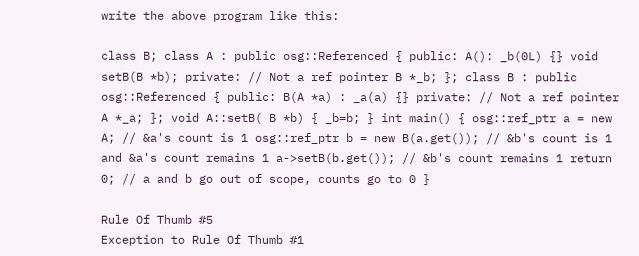write the above program like this:

class B; class A : public osg::Referenced { public: A(): _b(0L) {} void setB(B *b); private: // Not a ref pointer B *_b; }; class B : public osg::Referenced { public: B(A *a) : _a(a) {} private: // Not a ref pointer A *_a; }; void A::setB( B *b) { _b=b; } int main() { osg::ref_ptr a = new A; // &a's count is 1 osg::ref_ptr b = new B(a.get()); // &b's count is 1 and &a's count remains 1 a->setB(b.get()); // &b's count remains 1 return 0; // a and b go out of scope, counts go to 0 }

Rule Of Thumb #5
Exception to Rule Of Thumb #1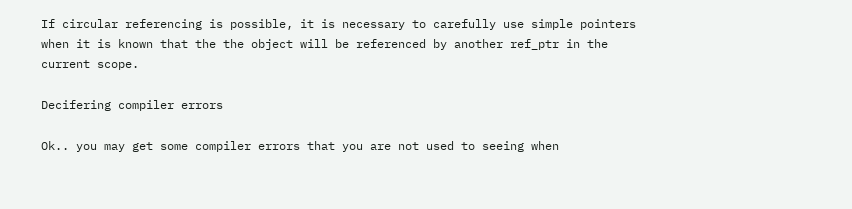If circular referencing is possible, it is necessary to carefully use simple pointers when it is known that the the object will be referenced by another ref_ptr in the current scope.

Decifering compiler errors

Ok.. you may get some compiler errors that you are not used to seeing when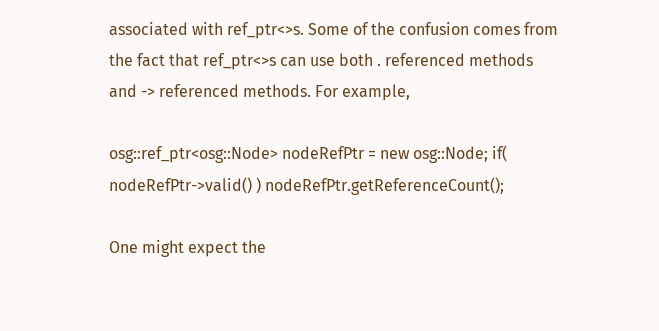associated with ref_ptr<>s. Some of the confusion comes from the fact that ref_ptr<>s can use both . referenced methods and -> referenced methods. For example,

osg::ref_ptr<osg::Node> nodeRefPtr = new osg::Node; if( nodeRefPtr->valid() ) nodeRefPtr.getReferenceCount();

One might expect the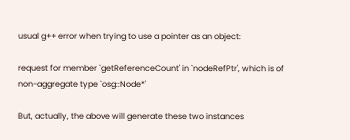usual g++ error when trying to use a pointer as an object:

request for member `getReferenceCount' in `nodeRefPtr', which is of non-aggregate type `osg::Node*'

But, actually, the above will generate these two instances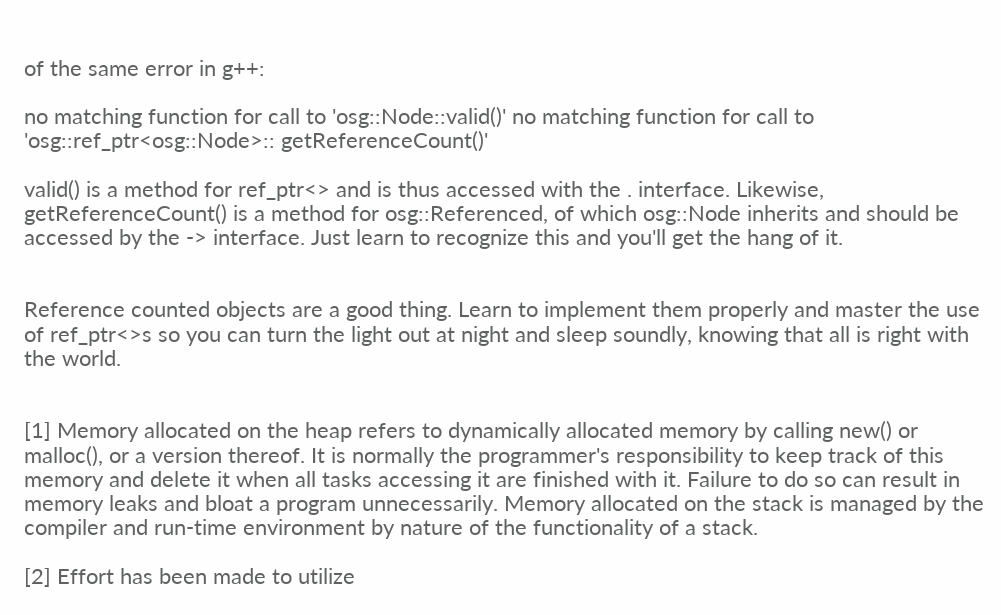of the same error in g++:

no matching function for call to 'osg::Node::valid()' no matching function for call to 'osg::ref_ptr<osg::Node>:: getReferenceCount()'

valid() is a method for ref_ptr<> and is thus accessed with the . interface. Likewise, getReferenceCount() is a method for osg::Referenced, of which osg::Node inherits and should be accessed by the -> interface. Just learn to recognize this and you'll get the hang of it.


Reference counted objects are a good thing. Learn to implement them properly and master the use of ref_ptr<>s so you can turn the light out at night and sleep soundly, knowing that all is right with the world.


[1] Memory allocated on the heap refers to dynamically allocated memory by calling new() or malloc(), or a version thereof. It is normally the programmer's responsibility to keep track of this memory and delete it when all tasks accessing it are finished with it. Failure to do so can result in memory leaks and bloat a program unnecessarily. Memory allocated on the stack is managed by the compiler and run-time environment by nature of the functionality of a stack.

[2] Effort has been made to utilize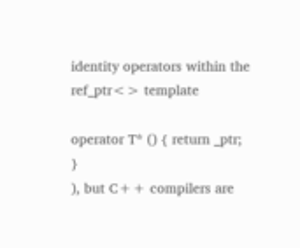identity operators within the ref_ptr<> template

operator T* () { return _ptr; }
), but C++ compilers are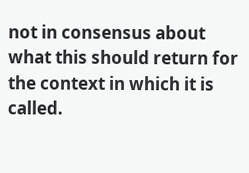not in consensus about what this should return for the context in which it is called.